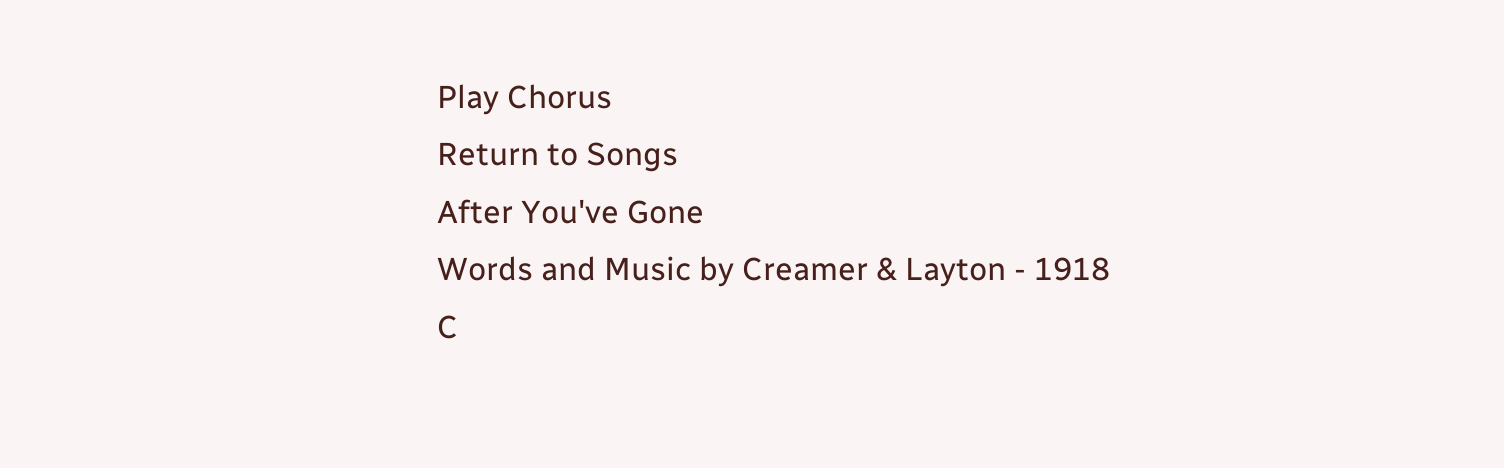Play Chorus                                                                                                                       Return to Songs
After You've Gone
Words and Music by Creamer & Layton - 1918
C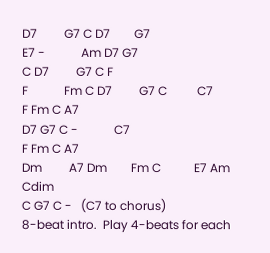D7         G7 C D7        G7
E7 -            Am D7 G7
C D7         G7 C F
F            Fm C D7         G7 C          C7
F Fm C A7
D7 G7 C -            C7
F Fm C A7
Dm         A7 Dm        Fm C           E7 Am        Cdim
C G7 C -   (C7 to chorus)
8-beat intro.  Play 4-beats for each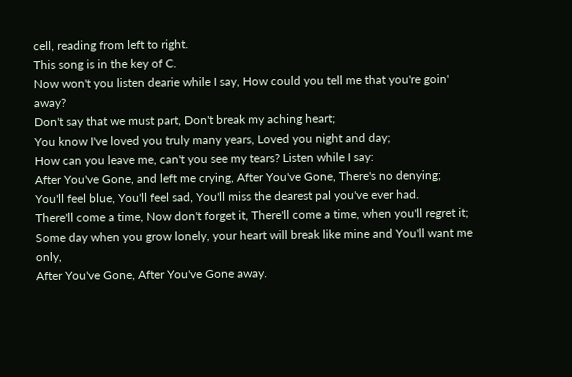cell, reading from left to right.
This song is in the key of C.
Now won't you listen dearie while I say, How could you tell me that you're goin' away?
Don't say that we must part, Don't break my aching heart;
You know I've loved you truly many years, Loved you night and day;
How can you leave me, can't you see my tears? Listen while I say:
After You've Gone, and left me crying, After You've Gone, There's no denying;
You'll feel blue, You'll feel sad, You'll miss the dearest pal you've ever had.
There'll come a time, Now don't forget it, There'll come a time, when you'll regret it;
Some day when you grow lonely, your heart will break like mine and You'll want me only,
After You've Gone, After You've Gone away.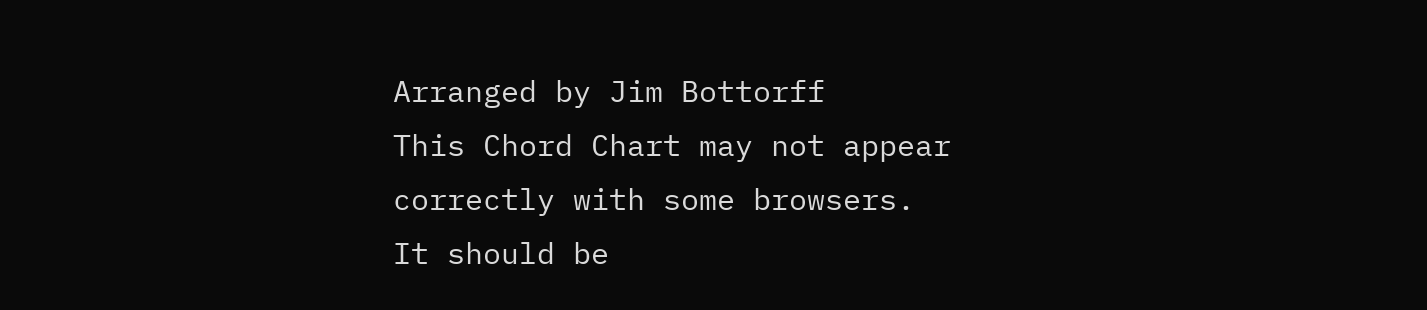Arranged by Jim Bottorff
This Chord Chart may not appear correctly with some browsers.  It should be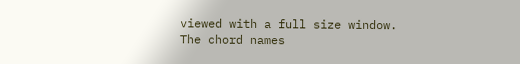viewed with a full size window.
The chord names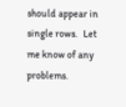should appear in single rows.   Let me know of any problems.